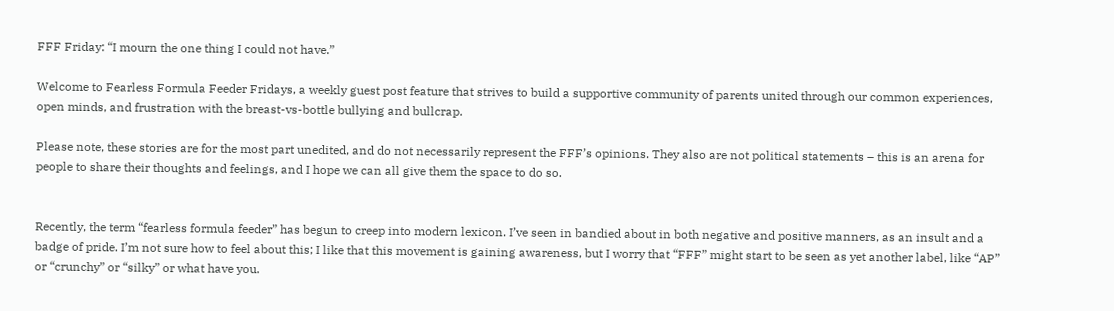FFF Friday: “I mourn the one thing I could not have.”

Welcome to Fearless Formula Feeder Fridays, a weekly guest post feature that strives to build a supportive community of parents united through our common experiences, open minds, and frustration with the breast-vs-bottle bullying and bullcrap.

Please note, these stories are for the most part unedited, and do not necessarily represent the FFF’s opinions. They also are not political statements – this is an arena for people to share their thoughts and feelings, and I hope we can all give them the space to do so.


Recently, the term “fearless formula feeder” has begun to creep into modern lexicon. I’ve seen in bandied about in both negative and positive manners, as an insult and a badge of pride. I’m not sure how to feel about this; I like that this movement is gaining awareness, but I worry that “FFF” might start to be seen as yet another label, like “AP” or “crunchy” or “silky” or what have you.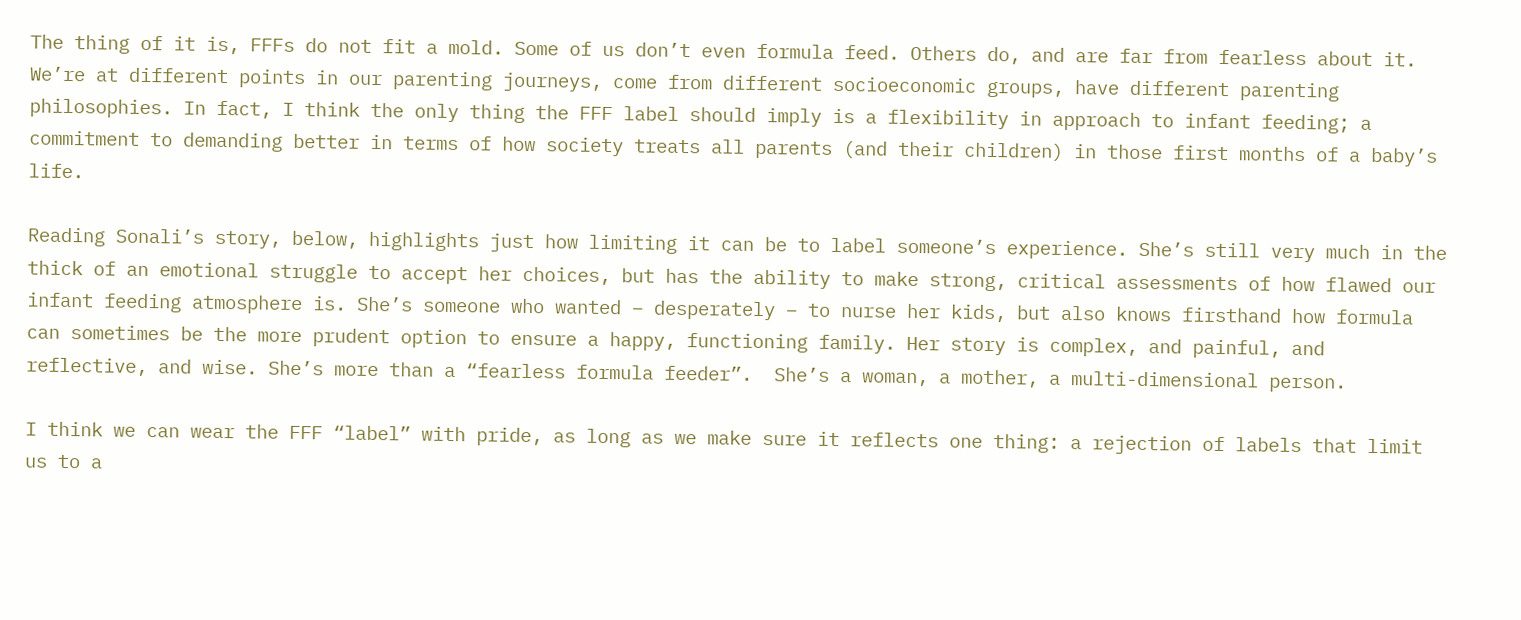The thing of it is, FFFs do not fit a mold. Some of us don’t even formula feed. Others do, and are far from fearless about it. We’re at different points in our parenting journeys, come from different socioeconomic groups, have different parenting philosophies. In fact, I think the only thing the FFF label should imply is a flexibility in approach to infant feeding; a commitment to demanding better in terms of how society treats all parents (and their children) in those first months of a baby’s life.

Reading Sonali’s story, below, highlights just how limiting it can be to label someone’s experience. She’s still very much in the thick of an emotional struggle to accept her choices, but has the ability to make strong, critical assessments of how flawed our infant feeding atmosphere is. She’s someone who wanted – desperately – to nurse her kids, but also knows firsthand how formula can sometimes be the more prudent option to ensure a happy, functioning family. Her story is complex, and painful, and reflective, and wise. She’s more than a “fearless formula feeder”.  She’s a woman, a mother, a multi-dimensional person.

I think we can wear the FFF “label” with pride, as long as we make sure it reflects one thing: a rejection of labels that limit us to a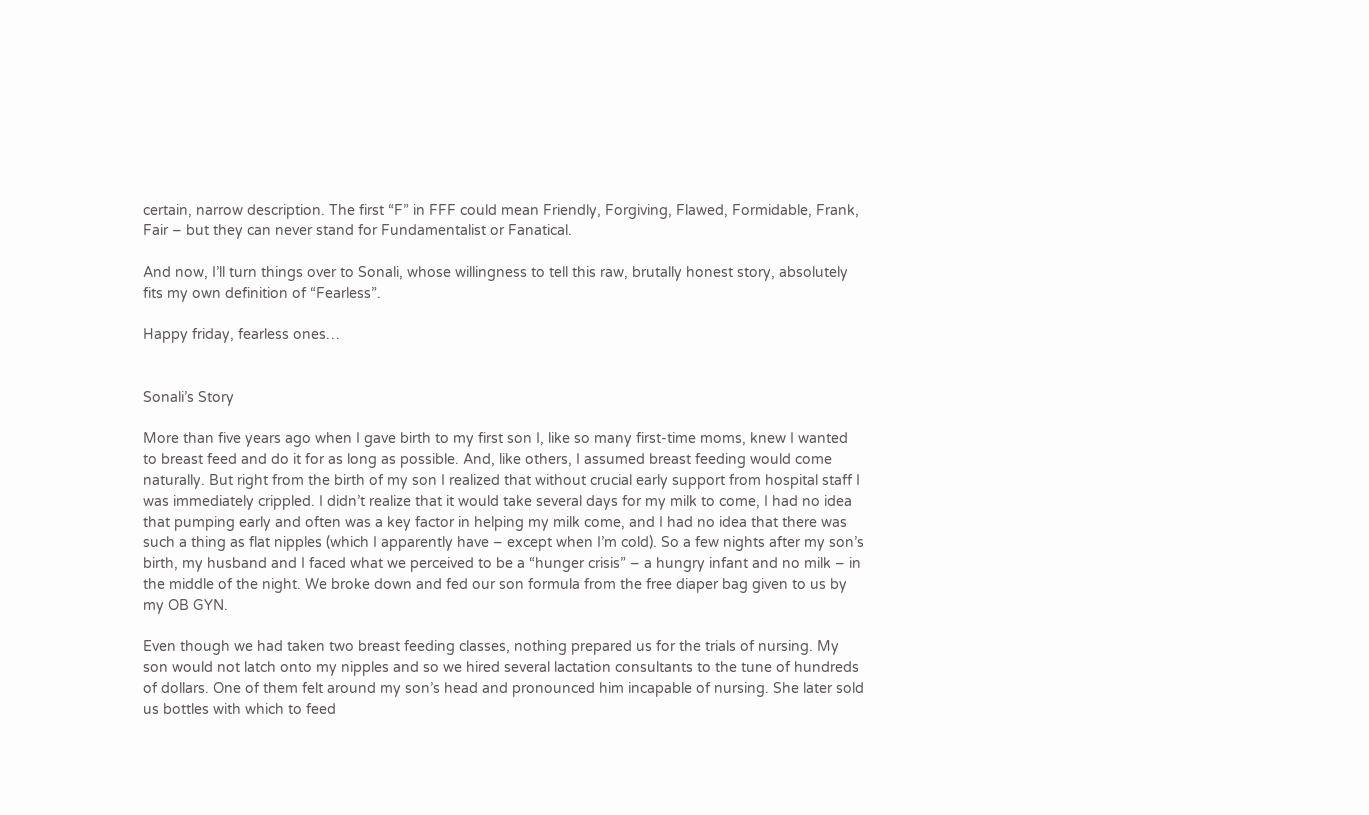certain, narrow description. The first “F” in FFF could mean Friendly, Forgiving, Flawed, Formidable, Frank, Fair – but they can never stand for Fundamentalist or Fanatical.

And now, I’ll turn things over to Sonali, whose willingness to tell this raw, brutally honest story, absolutely fits my own definition of “Fearless”.

Happy friday, fearless ones…


Sonali’s Story

More than five years ago when I gave birth to my first son I, like so many first-time moms, knew I wanted to breast feed and do it for as long as possible. And, like others, I assumed breast feeding would come naturally. But right from the birth of my son I realized that without crucial early support from hospital staff I was immediately crippled. I didn’t realize that it would take several days for my milk to come, I had no idea that pumping early and often was a key factor in helping my milk come, and I had no idea that there was such a thing as flat nipples (which I apparently have – except when I’m cold). So a few nights after my son’s birth, my husband and I faced what we perceived to be a “hunger crisis” – a hungry infant and no milk – in the middle of the night. We broke down and fed our son formula from the free diaper bag given to us by my OB GYN.

Even though we had taken two breast feeding classes, nothing prepared us for the trials of nursing. My son would not latch onto my nipples and so we hired several lactation consultants to the tune of hundreds of dollars. One of them felt around my son’s head and pronounced him incapable of nursing. She later sold us bottles with which to feed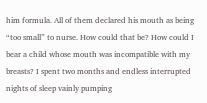him formula. All of them declared his mouth as being “too small” to nurse. How could that be? How could I bear a child whose mouth was incompatible with my breasts? I spent two months and endless interrupted nights of sleep vainly pumping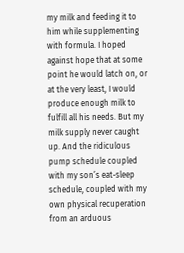my milk and feeding it to him while supplementing with formula. I hoped against hope that at some point he would latch on, or at the very least, I would produce enough milk to fulfill all his needs. But my milk supply never caught up. And the ridiculous pump schedule coupled with my son’s eat-sleep schedule, coupled with my own physical recuperation from an arduous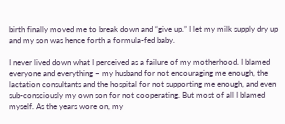birth finally moved me to break down and “give up.” I let my milk supply dry up and my son was hence forth a formula-fed baby.

I never lived down what I perceived as a failure of my motherhood. I blamed everyone and everything – my husband for not encouraging me enough, the lactation consultants and the hospital for not supporting me enough, and even sub-consciously my own son for not cooperating. But most of all I blamed myself. As the years wore on, my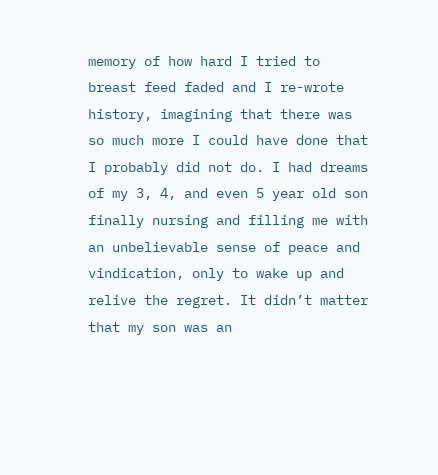memory of how hard I tried to breast feed faded and I re-wrote history, imagining that there was so much more I could have done that I probably did not do. I had dreams of my 3, 4, and even 5 year old son finally nursing and filling me with an unbelievable sense of peace and vindication, only to wake up and relive the regret. It didn’t matter that my son was an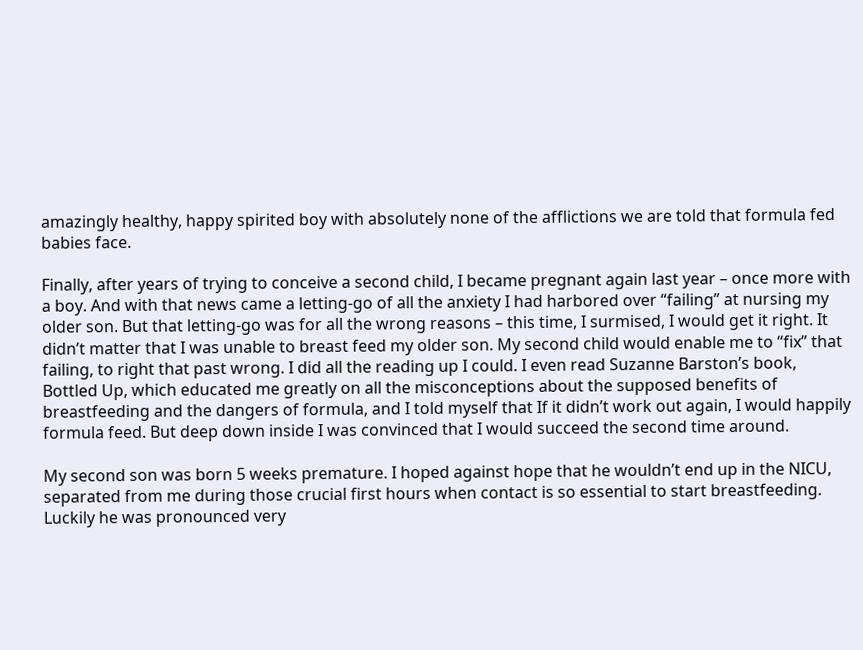amazingly healthy, happy spirited boy with absolutely none of the afflictions we are told that formula fed babies face.

Finally, after years of trying to conceive a second child, I became pregnant again last year – once more with a boy. And with that news came a letting-go of all the anxiety I had harbored over “failing” at nursing my older son. But that letting-go was for all the wrong reasons – this time, I surmised, I would get it right. It didn’t matter that I was unable to breast feed my older son. My second child would enable me to “fix” that failing, to right that past wrong. I did all the reading up I could. I even read Suzanne Barston’s book, Bottled Up, which educated me greatly on all the misconceptions about the supposed benefits of breastfeeding and the dangers of formula, and I told myself that If it didn’t work out again, I would happily formula feed. But deep down inside I was convinced that I would succeed the second time around.

My second son was born 5 weeks premature. I hoped against hope that he wouldn’t end up in the NICU, separated from me during those crucial first hours when contact is so essential to start breastfeeding. Luckily he was pronounced very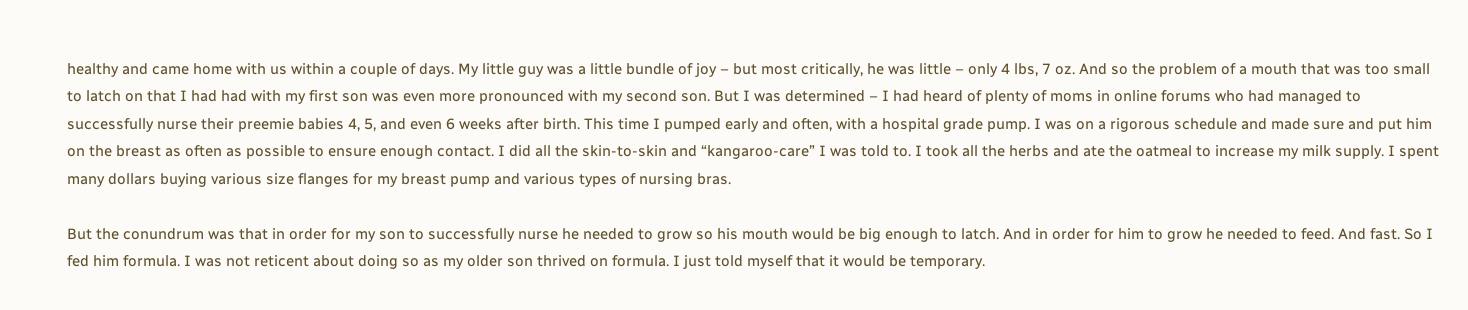healthy and came home with us within a couple of days. My little guy was a little bundle of joy – but most critically, he was little – only 4 lbs, 7 oz. And so the problem of a mouth that was too small to latch on that I had had with my first son was even more pronounced with my second son. But I was determined – I had heard of plenty of moms in online forums who had managed to successfully nurse their preemie babies 4, 5, and even 6 weeks after birth. This time I pumped early and often, with a hospital grade pump. I was on a rigorous schedule and made sure and put him on the breast as often as possible to ensure enough contact. I did all the skin-to-skin and “kangaroo-care” I was told to. I took all the herbs and ate the oatmeal to increase my milk supply. I spent many dollars buying various size flanges for my breast pump and various types of nursing bras.

But the conundrum was that in order for my son to successfully nurse he needed to grow so his mouth would be big enough to latch. And in order for him to grow he needed to feed. And fast. So I fed him formula. I was not reticent about doing so as my older son thrived on formula. I just told myself that it would be temporary.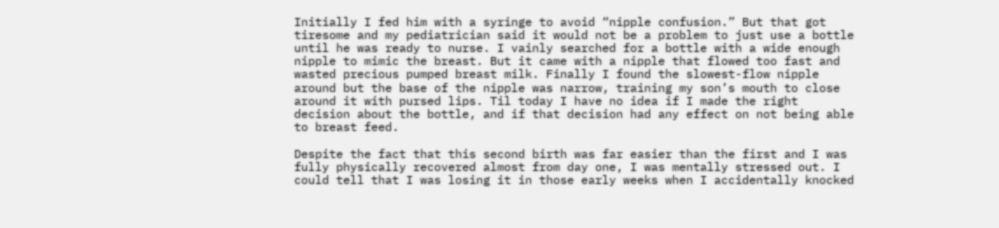Initially I fed him with a syringe to avoid “nipple confusion.” But that got tiresome and my pediatrician said it would not be a problem to just use a bottle until he was ready to nurse. I vainly searched for a bottle with a wide enough nipple to mimic the breast. But it came with a nipple that flowed too fast and wasted precious pumped breast milk. Finally I found the slowest-flow nipple around but the base of the nipple was narrow, training my son’s mouth to close around it with pursed lips. Til today I have no idea if I made the right decision about the bottle, and if that decision had any effect on not being able to breast feed.

Despite the fact that this second birth was far easier than the first and I was fully physically recovered almost from day one, I was mentally stressed out. I could tell that I was losing it in those early weeks when I accidentally knocked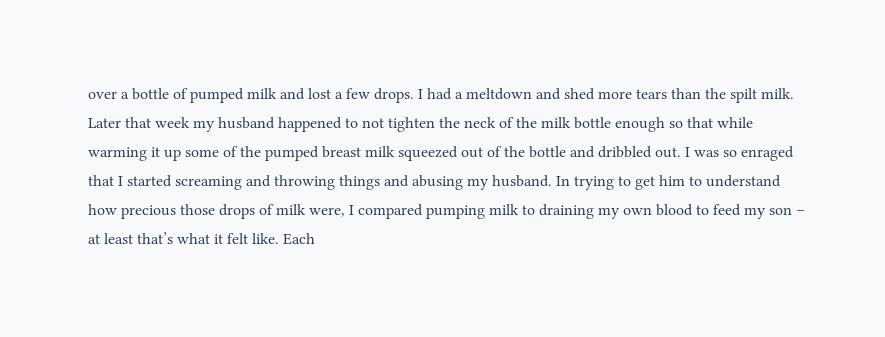over a bottle of pumped milk and lost a few drops. I had a meltdown and shed more tears than the spilt milk. Later that week my husband happened to not tighten the neck of the milk bottle enough so that while warming it up some of the pumped breast milk squeezed out of the bottle and dribbled out. I was so enraged that I started screaming and throwing things and abusing my husband. In trying to get him to understand how precious those drops of milk were, I compared pumping milk to draining my own blood to feed my son – at least that’s what it felt like. Each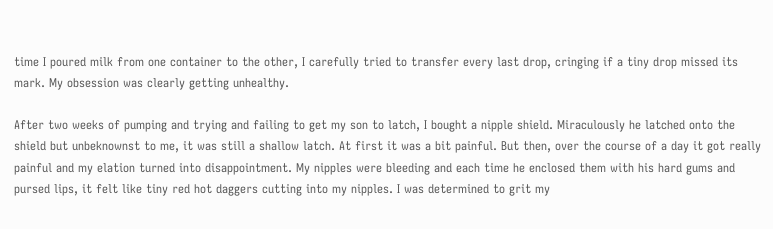time I poured milk from one container to the other, I carefully tried to transfer every last drop, cringing if a tiny drop missed its mark. My obsession was clearly getting unhealthy.

After two weeks of pumping and trying and failing to get my son to latch, I bought a nipple shield. Miraculously he latched onto the shield but unbeknownst to me, it was still a shallow latch. At first it was a bit painful. But then, over the course of a day it got really painful and my elation turned into disappointment. My nipples were bleeding and each time he enclosed them with his hard gums and pursed lips, it felt like tiny red hot daggers cutting into my nipples. I was determined to grit my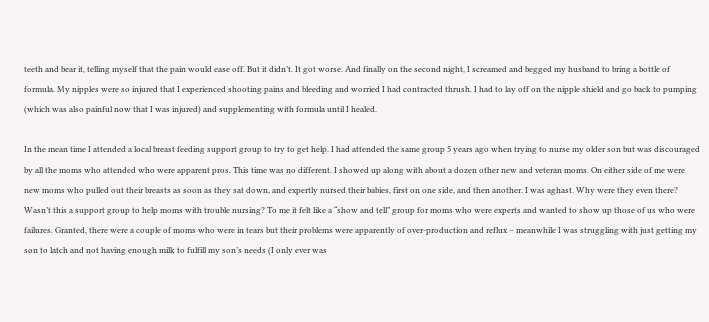teeth and bear it, telling myself that the pain would ease off. But it didn’t. It got worse. And finally on the second night, I screamed and begged my husband to bring a bottle of formula. My nipples were so injured that I experienced shooting pains and bleeding and worried I had contracted thrush. I had to lay off on the nipple shield and go back to pumping (which was also painful now that I was injured) and supplementing with formula until I healed.

In the mean time I attended a local breast feeding support group to try to get help. I had attended the same group 5 years ago when trying to nurse my older son but was discouraged by all the moms who attended who were apparent pros. This time was no different. I showed up along with about a dozen other new and veteran moms. On either side of me were new moms who pulled out their breasts as soon as they sat down, and expertly nursed their babies, first on one side, and then another. I was aghast. Why were they even there? Wasn’t this a support group to help moms with trouble nursing? To me it felt like a “show and tell” group for moms who were experts and wanted to show up those of us who were failures. Granted, there were a couple of moms who were in tears but their problems were apparently of over-production and reflux – meanwhile I was struggling with just getting my son to latch and not having enough milk to fulfill my son’s needs (I only ever was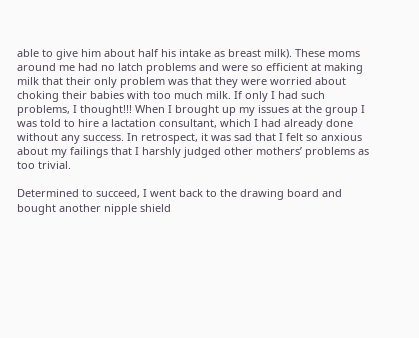able to give him about half his intake as breast milk). These moms around me had no latch problems and were so efficient at making milk that their only problem was that they were worried about choking their babies with too much milk. If only I had such problems, I thought!!! When I brought up my issues at the group I was told to hire a lactation consultant, which I had already done without any success. In retrospect, it was sad that I felt so anxious about my failings that I harshly judged other mothers’ problems as too trivial.

Determined to succeed, I went back to the drawing board and bought another nipple shield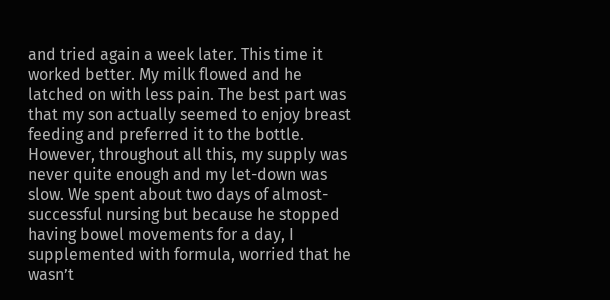and tried again a week later. This time it worked better. My milk flowed and he latched on with less pain. The best part was that my son actually seemed to enjoy breast feeding and preferred it to the bottle. However, throughout all this, my supply was never quite enough and my let-down was slow. We spent about two days of almost-successful nursing but because he stopped having bowel movements for a day, I supplemented with formula, worried that he wasn’t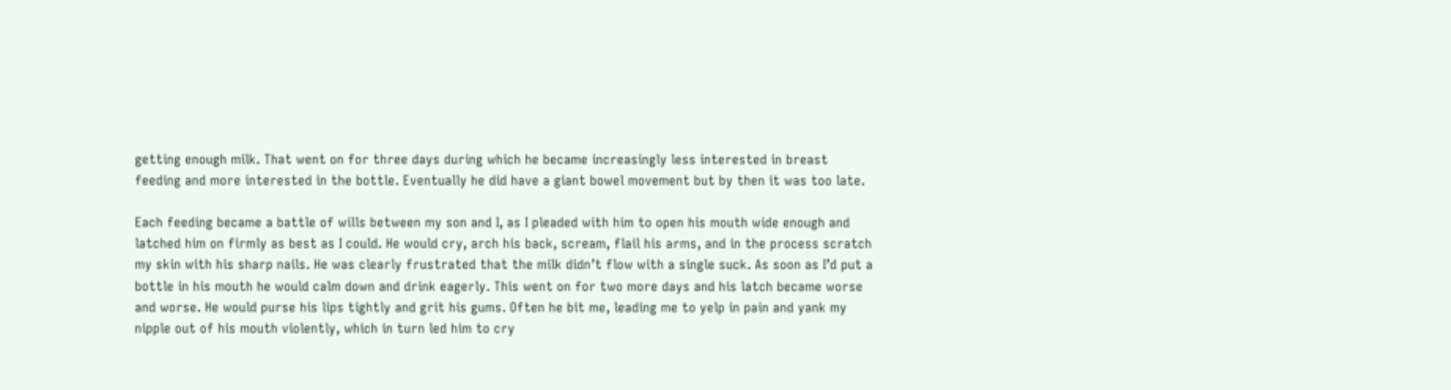getting enough milk. That went on for three days during which he became increasingly less interested in breast feeding and more interested in the bottle. Eventually he did have a giant bowel movement but by then it was too late.

Each feeding became a battle of wills between my son and I, as I pleaded with him to open his mouth wide enough and latched him on firmly as best as I could. He would cry, arch his back, scream, flail his arms, and in the process scratch my skin with his sharp nails. He was clearly frustrated that the milk didn’t flow with a single suck. As soon as I’d put a bottle in his mouth he would calm down and drink eagerly. This went on for two more days and his latch became worse and worse. He would purse his lips tightly and grit his gums. Often he bit me, leading me to yelp in pain and yank my nipple out of his mouth violently, which in turn led him to cry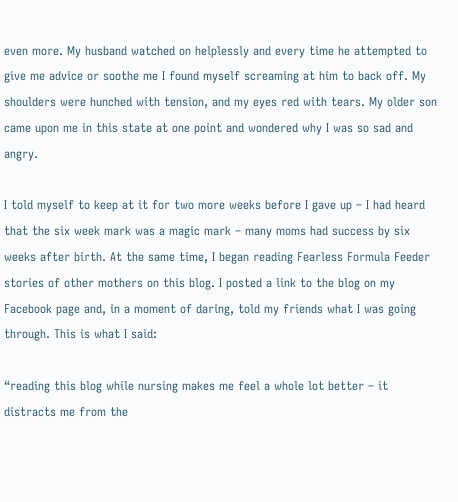even more. My husband watched on helplessly and every time he attempted to give me advice or soothe me I found myself screaming at him to back off. My shoulders were hunched with tension, and my eyes red with tears. My older son came upon me in this state at one point and wondered why I was so sad and angry.

I told myself to keep at it for two more weeks before I gave up – I had heard that the six week mark was a magic mark – many moms had success by six weeks after birth. At the same time, I began reading Fearless Formula Feeder stories of other mothers on this blog. I posted a link to the blog on my Facebook page and, in a moment of daring, told my friends what I was going through. This is what I said:

“reading this blog while nursing makes me feel a whole lot better – it distracts me from the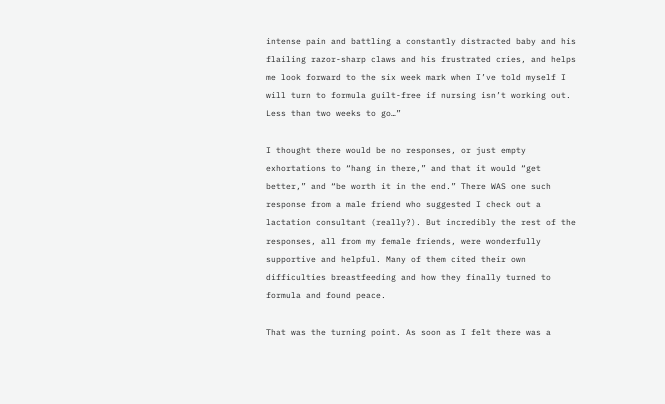intense pain and battling a constantly distracted baby and his flailing razor-sharp claws and his frustrated cries, and helps me look forward to the six week mark when I’ve told myself I will turn to formula guilt-free if nursing isn’t working out. Less than two weeks to go…”

I thought there would be no responses, or just empty exhortations to “hang in there,” and that it would “get better,” and “be worth it in the end.” There WAS one such response from a male friend who suggested I check out a lactation consultant (really?). But incredibly the rest of the responses, all from my female friends, were wonderfully supportive and helpful. Many of them cited their own difficulties breastfeeding and how they finally turned to formula and found peace.

That was the turning point. As soon as I felt there was a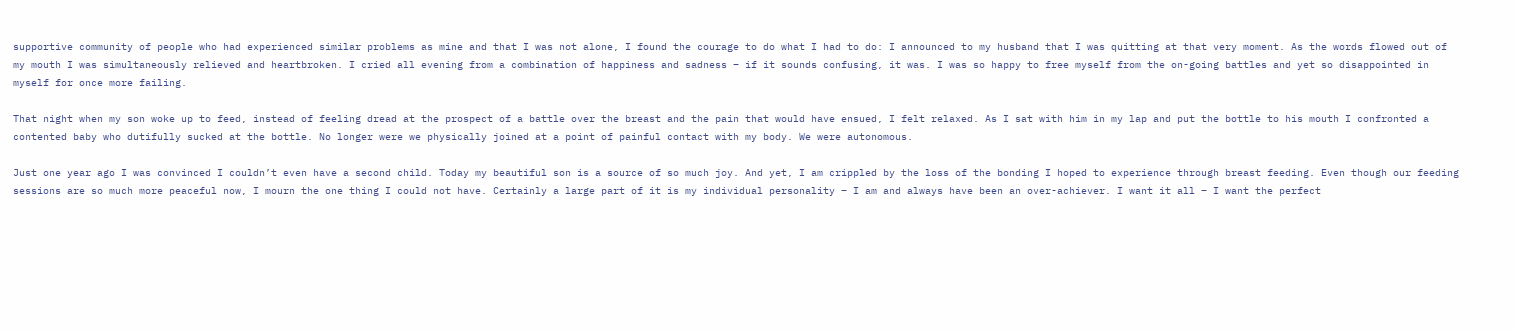supportive community of people who had experienced similar problems as mine and that I was not alone, I found the courage to do what I had to do: I announced to my husband that I was quitting at that very moment. As the words flowed out of my mouth I was simultaneously relieved and heartbroken. I cried all evening from a combination of happiness and sadness – if it sounds confusing, it was. I was so happy to free myself from the on-going battles and yet so disappointed in myself for once more failing.

That night when my son woke up to feed, instead of feeling dread at the prospect of a battle over the breast and the pain that would have ensued, I felt relaxed. As I sat with him in my lap and put the bottle to his mouth I confronted a contented baby who dutifully sucked at the bottle. No longer were we physically joined at a point of painful contact with my body. We were autonomous.

Just one year ago I was convinced I couldn’t even have a second child. Today my beautiful son is a source of so much joy. And yet, I am crippled by the loss of the bonding I hoped to experience through breast feeding. Even though our feeding sessions are so much more peaceful now, I mourn the one thing I could not have. Certainly a large part of it is my individual personality – I am and always have been an over-achiever. I want it all – I want the perfect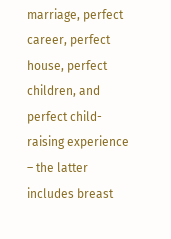marriage, perfect career, perfect house, perfect children, and perfect child-raising experience – the latter includes breast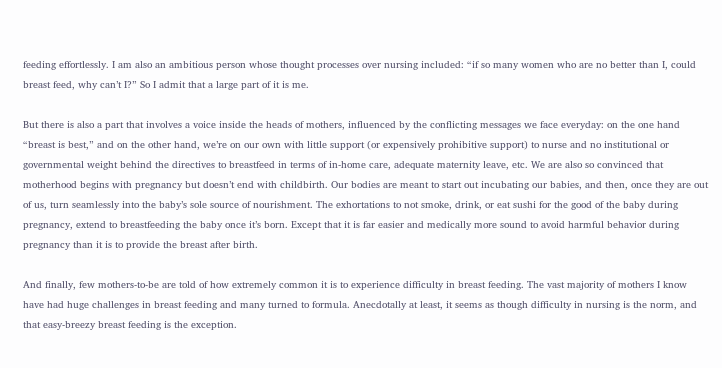feeding effortlessly. I am also an ambitious person whose thought processes over nursing included: “if so many women who are no better than I, could breast feed, why can’t I?” So I admit that a large part of it is me.

But there is also a part that involves a voice inside the heads of mothers, influenced by the conflicting messages we face everyday: on the one hand “breast is best,” and on the other hand, we’re on our own with little support (or expensively prohibitive support) to nurse and no institutional or governmental weight behind the directives to breastfeed in terms of in-home care, adequate maternity leave, etc. We are also so convinced that motherhood begins with pregnancy but doesn’t end with childbirth. Our bodies are meant to start out incubating our babies, and then, once they are out of us, turn seamlessly into the baby’s sole source of nourishment. The exhortations to not smoke, drink, or eat sushi for the good of the baby during pregnancy, extend to breastfeeding the baby once it’s born. Except that it is far easier and medically more sound to avoid harmful behavior during pregnancy than it is to provide the breast after birth.

And finally, few mothers-to-be are told of how extremely common it is to experience difficulty in breast feeding. The vast majority of mothers I know have had huge challenges in breast feeding and many turned to formula. Anecdotally at least, it seems as though difficulty in nursing is the norm, and that easy-breezy breast feeding is the exception.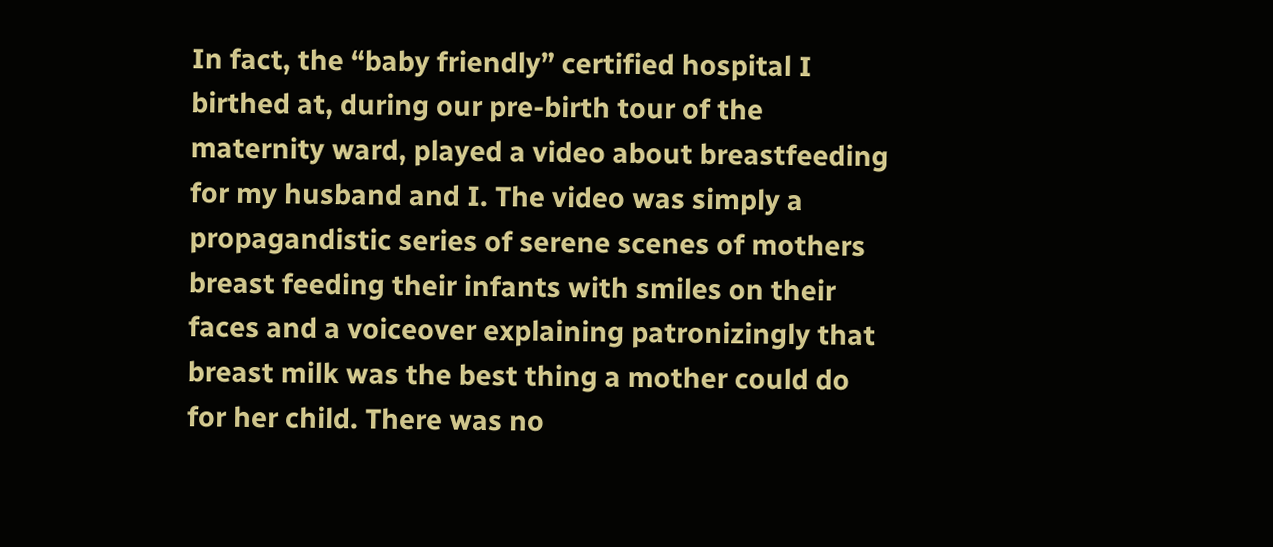In fact, the “baby friendly” certified hospital I birthed at, during our pre-birth tour of the maternity ward, played a video about breastfeeding for my husband and I. The video was simply a propagandistic series of serene scenes of mothers breast feeding their infants with smiles on their faces and a voiceover explaining patronizingly that breast milk was the best thing a mother could do for her child. There was no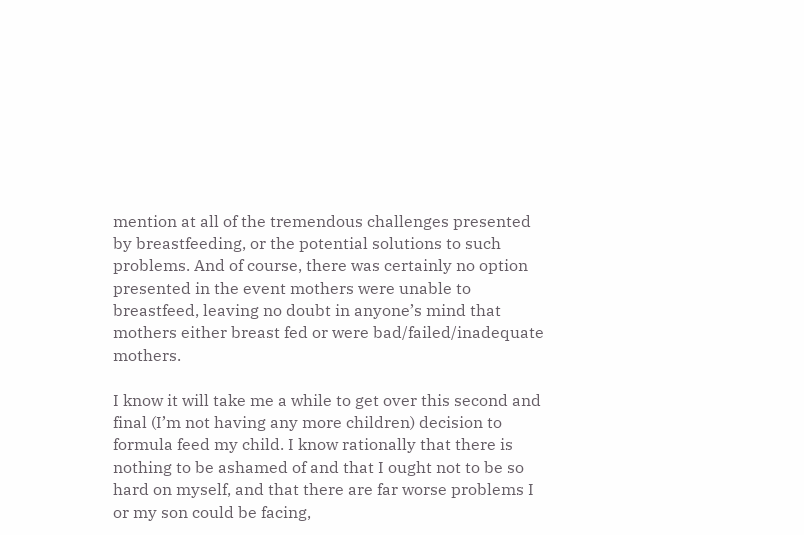mention at all of the tremendous challenges presented by breastfeeding, or the potential solutions to such problems. And of course, there was certainly no option presented in the event mothers were unable to breastfeed, leaving no doubt in anyone’s mind that mothers either breast fed or were bad/failed/inadequate mothers.

I know it will take me a while to get over this second and final (I’m not having any more children) decision to formula feed my child. I know rationally that there is nothing to be ashamed of and that I ought not to be so hard on myself, and that there are far worse problems I or my son could be facing,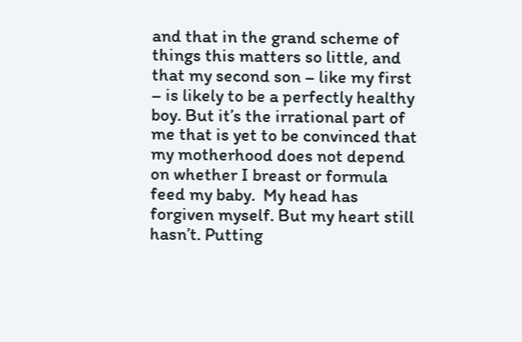and that in the grand scheme of things this matters so little, and that my second son – like my first – is likely to be a perfectly healthy boy. But it’s the irrational part of me that is yet to be convinced that my motherhood does not depend on whether I breast or formula feed my baby.  My head has forgiven myself. But my heart still hasn’t. Putting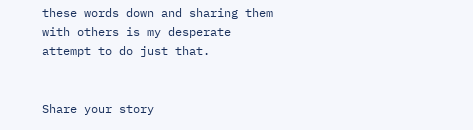these words down and sharing them with others is my desperate attempt to do just that.


Share your story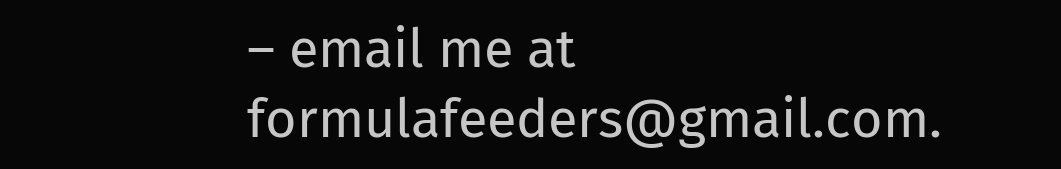– email me at formulafeeders@gmail.com.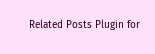Related Posts Plugin for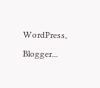WordPress, Blogger...